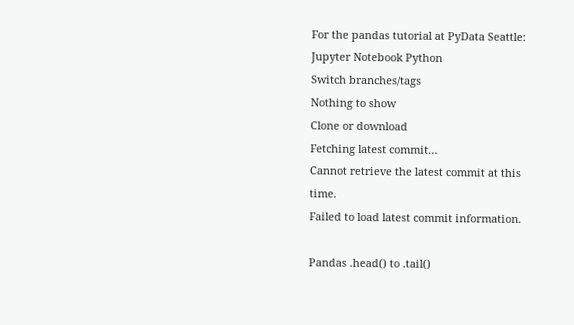For the pandas tutorial at PyData Seattle:
Jupyter Notebook Python
Switch branches/tags
Nothing to show
Clone or download
Fetching latest commit…
Cannot retrieve the latest commit at this time.
Failed to load latest commit information.

Pandas .head() to .tail()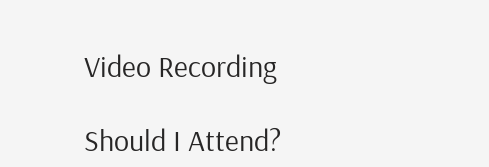Video Recording

Should I Attend?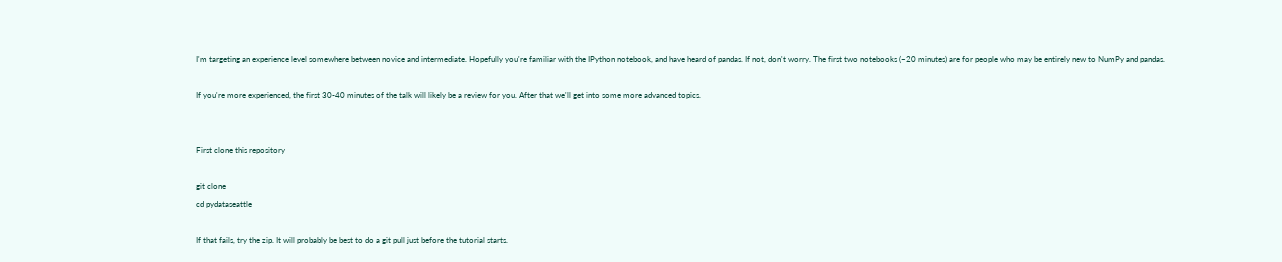I'm targeting an experience level somewhere between novice and intermediate. Hopefully you're familiar with the IPython notebook, and have heard of pandas. If not, don't worry. The first two notebooks (~20 minutes) are for people who may be entirely new to NumPy and pandas.

If you're more experienced, the first 30-40 minutes of the talk will likely be a review for you. After that we'll get into some more advanced topics.


First clone this repository

git clone
cd pydataseattle

If that fails, try the zip. It will probably be best to do a git pull just before the tutorial starts.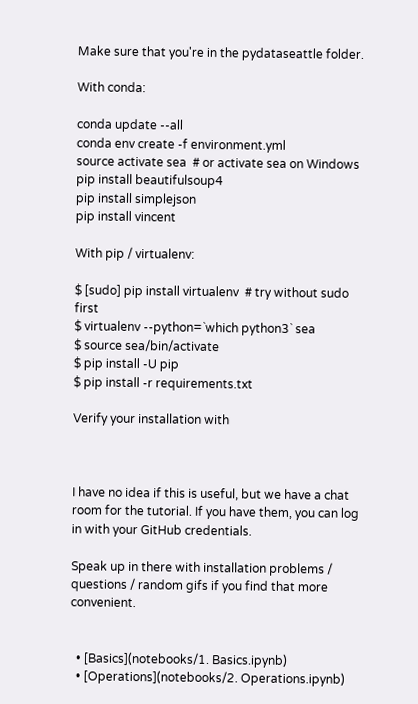Make sure that you're in the pydataseattle folder.

With conda:

conda update --all
conda env create -f environment.yml
source activate sea  # or activate sea on Windows
pip install beautifulsoup4
pip install simplejson
pip install vincent

With pip / virtualenv:

$ [sudo] pip install virtualenv  # try without sudo first
$ virtualenv --python=`which python3` sea
$ source sea/bin/activate
$ pip install -U pip
$ pip install -r requirements.txt

Verify your installation with



I have no idea if this is useful, but we have a chat room for the tutorial. If you have them, you can log in with your GitHub credentials.

Speak up in there with installation problems / questions / random gifs if you find that more convenient.


  • [Basics](notebooks/1. Basics.ipynb)
  • [Operations](notebooks/2. Operations.ipynb)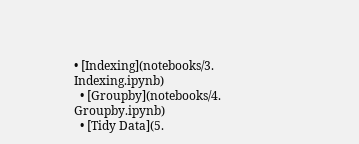• [Indexing](notebooks/3. Indexing.ipynb)
  • [Groupby](notebooks/4. Groupby.ipynb)
  • [Tidy Data](5.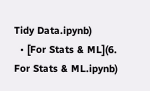Tidy Data.ipynb)
  • [For Stats & ML](6. For Stats & ML.ipynb)